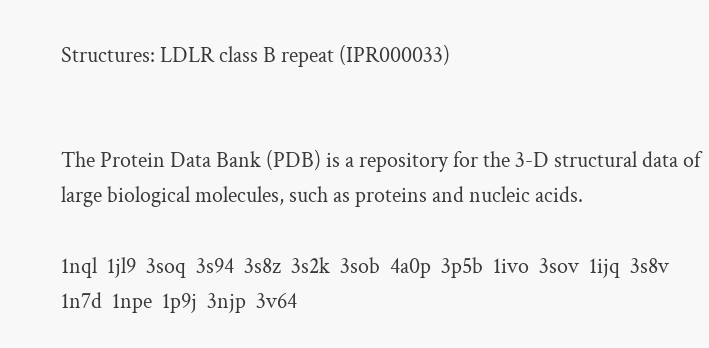Structures: LDLR class B repeat (IPR000033)


The Protein Data Bank (PDB) is a repository for the 3-D structural data of large biological molecules, such as proteins and nucleic acids.

1nql  1jl9  3soq  3s94  3s8z  3s2k  3sob  4a0p  3p5b  1ivo  3sov  1ijq  3s8v  1n7d  1npe  1p9j  3njp  3v64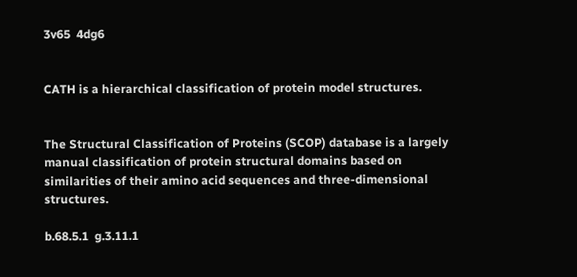3v65  4dg6


CATH is a hierarchical classification of protein model structures.


The Structural Classification of Proteins (SCOP) database is a largely manual classification of protein structural domains based on similarities of their amino acid sequences and three-dimensional structures.

b.68.5.1  g.3.11.1